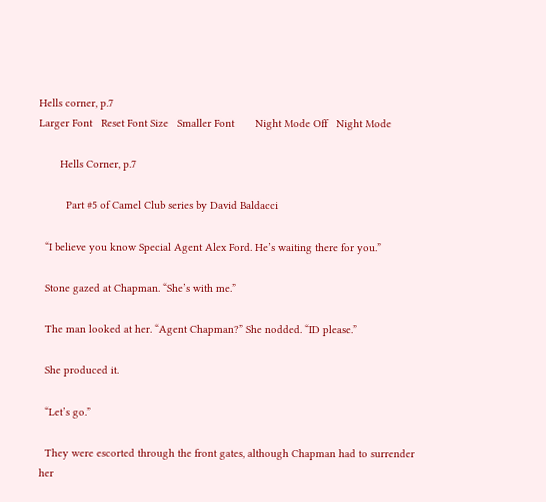Hells corner, p.7
Larger Font   Reset Font Size   Smaller Font       Night Mode Off   Night Mode

       Hells Corner, p.7

         Part #5 of Camel Club series by David Baldacci

  “I believe you know Special Agent Alex Ford. He’s waiting there for you.”

  Stone gazed at Chapman. “She’s with me.”

  The man looked at her. “Agent Chapman?” She nodded. “ID please.”

  She produced it.

  “Let’s go.”

  They were escorted through the front gates, although Chapman had to surrender her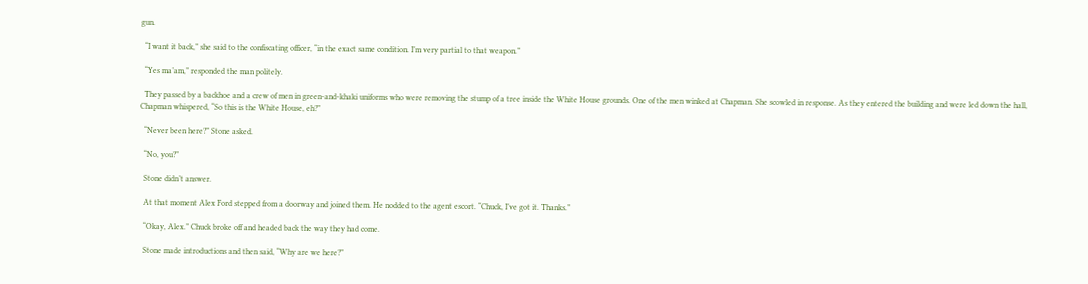gun.

  “I want it back,” she said to the confiscating officer, “in the exact same condition. I’m very partial to that weapon.”

  “Yes ma’am,” responded the man politely.

  They passed by a backhoe and a crew of men in green-and-khaki uniforms who were removing the stump of a tree inside the White House grounds. One of the men winked at Chapman. She scowled in response. As they entered the building and were led down the hall, Chapman whispered, “So this is the White House, eh?”

  “Never been here?” Stone asked.

  “No, you?”

  Stone didn’t answer.

  At that moment Alex Ford stepped from a doorway and joined them. He nodded to the agent escort. “Chuck, I’ve got it. Thanks.”

  “Okay, Alex.” Chuck broke off and headed back the way they had come.

  Stone made introductions and then said, “Why are we here?”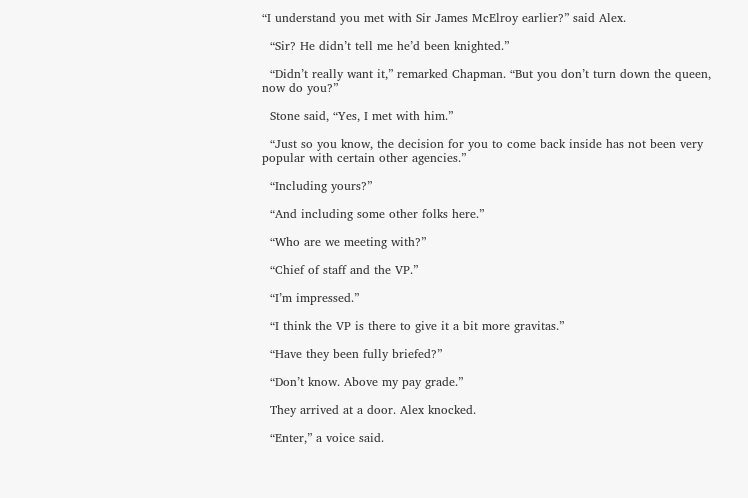“I understand you met with Sir James McElroy earlier?” said Alex.

  “Sir? He didn’t tell me he’d been knighted.”

  “Didn’t really want it,” remarked Chapman. “But you don’t turn down the queen, now do you?”

  Stone said, “Yes, I met with him.”

  “Just so you know, the decision for you to come back inside has not been very popular with certain other agencies.”

  “Including yours?”

  “And including some other folks here.”

  “Who are we meeting with?”

  “Chief of staff and the VP.”

  “I’m impressed.”

  “I think the VP is there to give it a bit more gravitas.”

  “Have they been fully briefed?”

  “Don’t know. Above my pay grade.”

  They arrived at a door. Alex knocked.

  “Enter,” a voice said.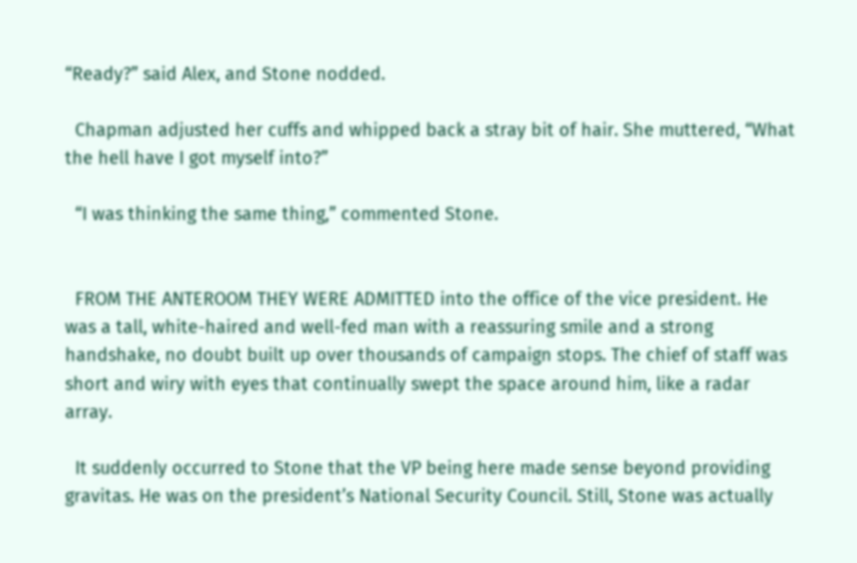“Ready?” said Alex, and Stone nodded.

  Chapman adjusted her cuffs and whipped back a stray bit of hair. She muttered, “What the hell have I got myself into?”

  “I was thinking the same thing,” commented Stone.


  FROM THE ANTEROOM THEY WERE ADMITTED into the office of the vice president. He was a tall, white-haired and well-fed man with a reassuring smile and a strong handshake, no doubt built up over thousands of campaign stops. The chief of staff was short and wiry with eyes that continually swept the space around him, like a radar array.

  It suddenly occurred to Stone that the VP being here made sense beyond providing gravitas. He was on the president’s National Security Council. Still, Stone was actually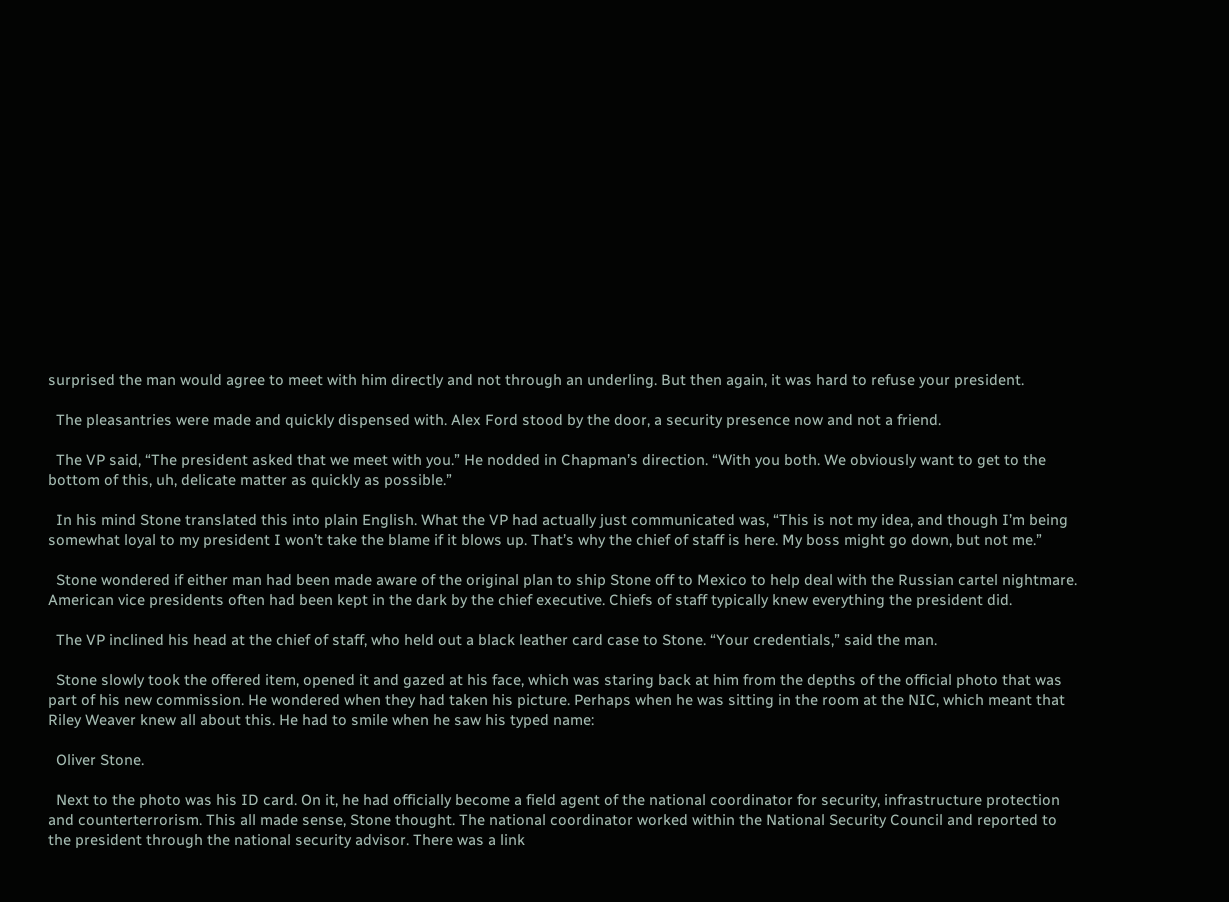surprised the man would agree to meet with him directly and not through an underling. But then again, it was hard to refuse your president.

  The pleasantries were made and quickly dispensed with. Alex Ford stood by the door, a security presence now and not a friend.

  The VP said, “The president asked that we meet with you.” He nodded in Chapman’s direction. “With you both. We obviously want to get to the bottom of this, uh, delicate matter as quickly as possible.”

  In his mind Stone translated this into plain English. What the VP had actually just communicated was, “This is not my idea, and though I’m being somewhat loyal to my president I won’t take the blame if it blows up. That’s why the chief of staff is here. My boss might go down, but not me.”

  Stone wondered if either man had been made aware of the original plan to ship Stone off to Mexico to help deal with the Russian cartel nightmare. American vice presidents often had been kept in the dark by the chief executive. Chiefs of staff typically knew everything the president did.

  The VP inclined his head at the chief of staff, who held out a black leather card case to Stone. “Your credentials,” said the man.

  Stone slowly took the offered item, opened it and gazed at his face, which was staring back at him from the depths of the official photo that was part of his new commission. He wondered when they had taken his picture. Perhaps when he was sitting in the room at the NIC, which meant that Riley Weaver knew all about this. He had to smile when he saw his typed name:

  Oliver Stone.

  Next to the photo was his ID card. On it, he had officially become a field agent of the national coordinator for security, infrastructure protection and counterterrorism. This all made sense, Stone thought. The national coordinator worked within the National Security Council and reported to the president through the national security advisor. There was a link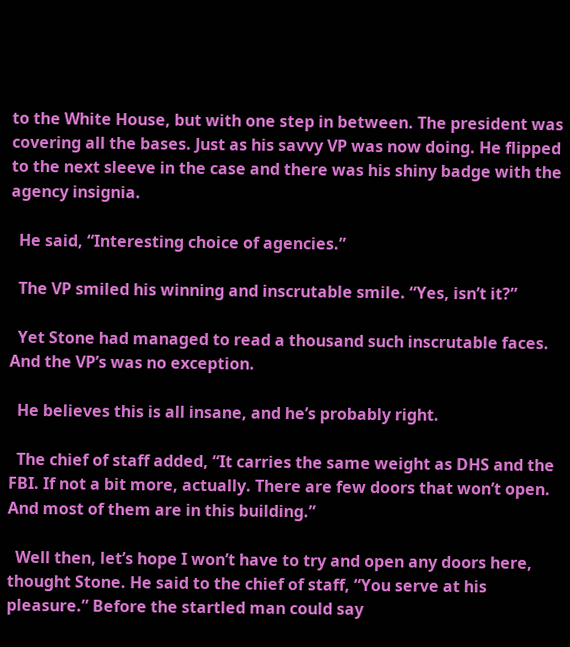to the White House, but with one step in between. The president was covering all the bases. Just as his savvy VP was now doing. He flipped to the next sleeve in the case and there was his shiny badge with the agency insignia.

  He said, “Interesting choice of agencies.”

  The VP smiled his winning and inscrutable smile. “Yes, isn’t it?”

  Yet Stone had managed to read a thousand such inscrutable faces. And the VP’s was no exception.

  He believes this is all insane, and he’s probably right.

  The chief of staff added, “It carries the same weight as DHS and the FBI. If not a bit more, actually. There are few doors that won’t open. And most of them are in this building.”

  Well then, let’s hope I won’t have to try and open any doors here, thought Stone. He said to the chief of staff, “You serve at his pleasure.” Before the startled man could say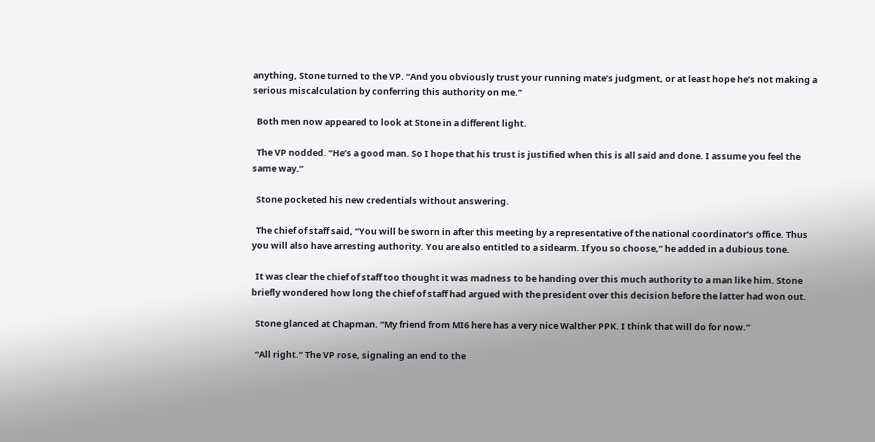anything, Stone turned to the VP. “And you obviously trust your running mate’s judgment, or at least hope he’s not making a serious miscalculation by conferring this authority on me.”

  Both men now appeared to look at Stone in a different light.

  The VP nodded. “He’s a good man. So I hope that his trust is justified when this is all said and done. I assume you feel the same way.”

  Stone pocketed his new credentials without answering.

  The chief of staff said, “You will be sworn in after this meeting by a representative of the national coordinator’s office. Thus you will also have arresting authority. You are also entitled to a sidearm. If you so choose,” he added in a dubious tone.

  It was clear the chief of staff too thought it was madness to be handing over this much authority to a man like him. Stone briefly wondered how long the chief of staff had argued with the president over this decision before the latter had won out.

  Stone glanced at Chapman. “My friend from MI6 here has a very nice Walther PPK. I think that will do for now.”

  “All right.” The VP rose, signaling an end to the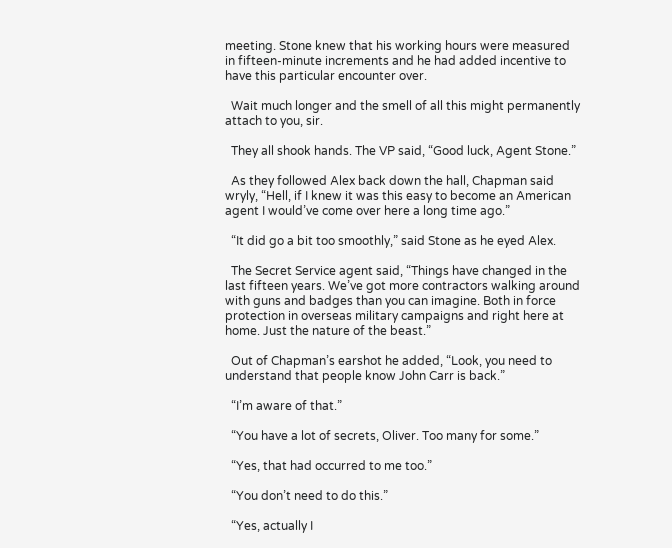meeting. Stone knew that his working hours were measured in fifteen-minute increments and he had added incentive to have this particular encounter over.

  Wait much longer and the smell of all this might permanently attach to you, sir.

  They all shook hands. The VP said, “Good luck, Agent Stone.”

  As they followed Alex back down the hall, Chapman said wryly, “Hell, if I knew it was this easy to become an American agent I would’ve come over here a long time ago.”

  “It did go a bit too smoothly,” said Stone as he eyed Alex.

  The Secret Service agent said, “Things have changed in the last fifteen years. We’ve got more contractors walking around with guns and badges than you can imagine. Both in force protection in overseas military campaigns and right here at home. Just the nature of the beast.”

  Out of Chapman’s earshot he added, “Look, you need to understand that people know John Carr is back.”

  “I’m aware of that.”

  “You have a lot of secrets, Oliver. Too many for some.”

  “Yes, that had occurred to me too.”

  “You don’t need to do this.”

  “Yes, actually I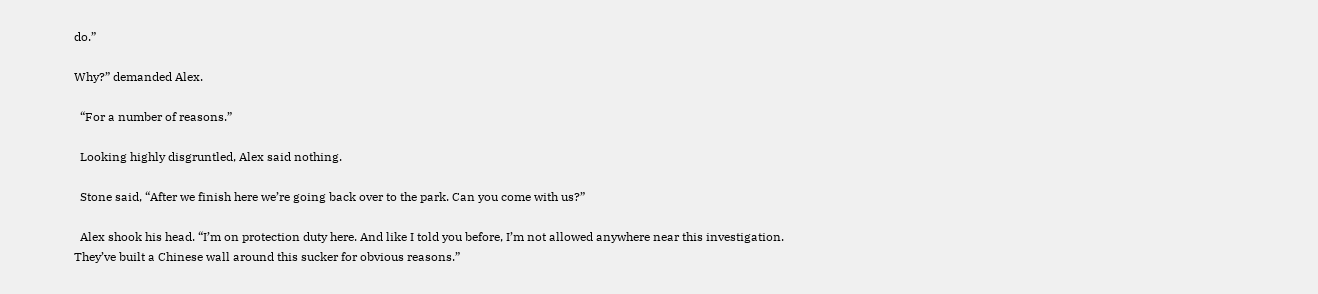do.”

Why?” demanded Alex.

  “For a number of reasons.”

  Looking highly disgruntled, Alex said nothing.

  Stone said, “After we finish here we’re going back over to the park. Can you come with us?”

  Alex shook his head. “I’m on protection duty here. And like I told you before, I’m not allowed anywhere near this investigation. They’ve built a Chinese wall around this sucker for obvious reasons.”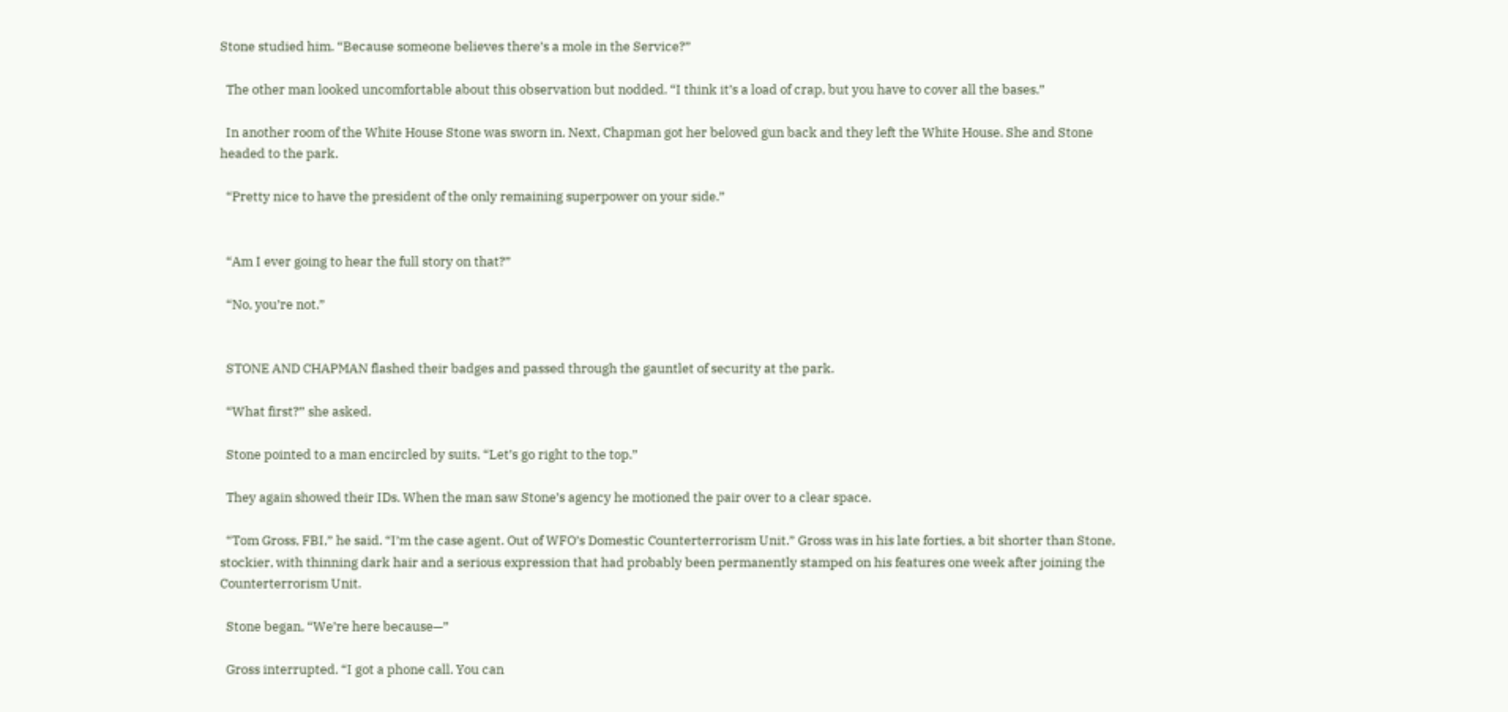Stone studied him. “Because someone believes there’s a mole in the Service?”

  The other man looked uncomfortable about this observation but nodded. “I think it’s a load of crap, but you have to cover all the bases.”

  In another room of the White House Stone was sworn in. Next, Chapman got her beloved gun back and they left the White House. She and Stone headed to the park.

  “Pretty nice to have the president of the only remaining superpower on your side.”


  “Am I ever going to hear the full story on that?”

  “No, you’re not.”


  STONE AND CHAPMAN flashed their badges and passed through the gauntlet of security at the park.

  “What first?” she asked.

  Stone pointed to a man encircled by suits. “Let’s go right to the top.”

  They again showed their IDs. When the man saw Stone’s agency he motioned the pair over to a clear space.

  “Tom Gross, FBI,” he said. “I’m the case agent. Out of WFO’s Domestic Counterterrorism Unit.” Gross was in his late forties, a bit shorter than Stone, stockier, with thinning dark hair and a serious expression that had probably been permanently stamped on his features one week after joining the Counterterrorism Unit.

  Stone began, “We’re here because—”

  Gross interrupted. “I got a phone call. You can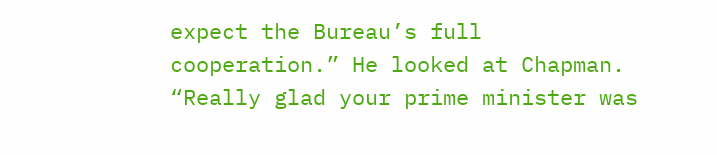expect the Bureau’s full cooperation.” He looked at Chapman. “Really glad your prime minister was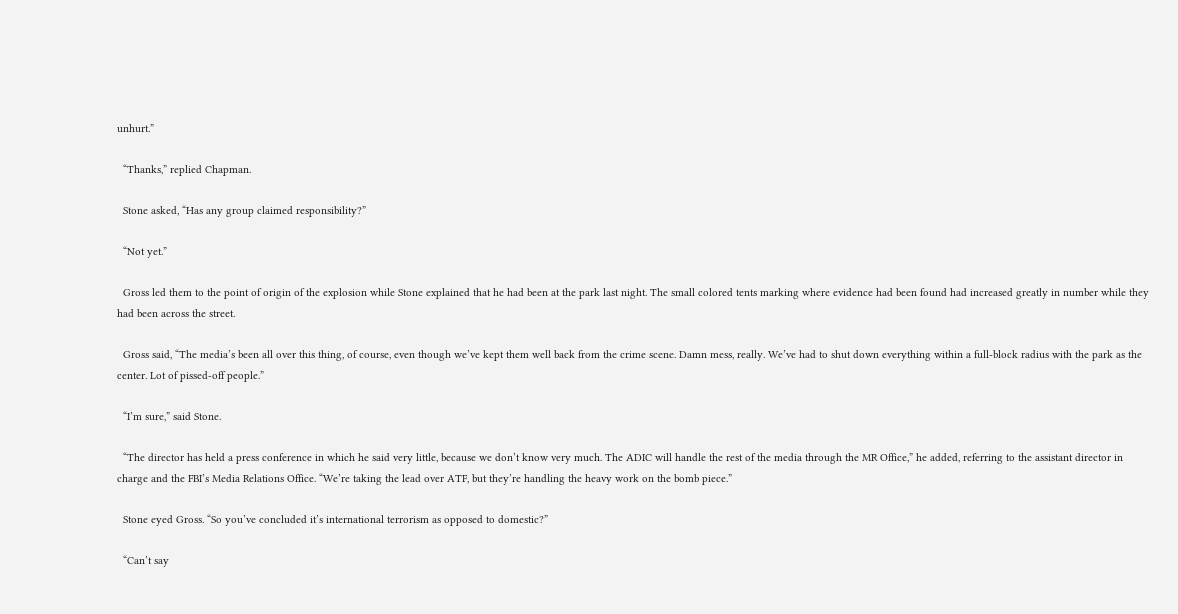unhurt.”

  “Thanks,” replied Chapman.

  Stone asked, “Has any group claimed responsibility?”

  “Not yet.”

  Gross led them to the point of origin of the explosion while Stone explained that he had been at the park last night. The small colored tents marking where evidence had been found had increased greatly in number while they had been across the street.

  Gross said, “The media’s been all over this thing, of course, even though we’ve kept them well back from the crime scene. Damn mess, really. We’ve had to shut down everything within a full-block radius with the park as the center. Lot of pissed-off people.”

  “I’m sure,” said Stone.

  “The director has held a press conference in which he said very little, because we don’t know very much. The ADIC will handle the rest of the media through the MR Office,” he added, referring to the assistant director in charge and the FBI’s Media Relations Office. “We’re taking the lead over ATF, but they’re handling the heavy work on the bomb piece.”

  Stone eyed Gross. “So you’ve concluded it’s international terrorism as opposed to domestic?”

  “Can’t say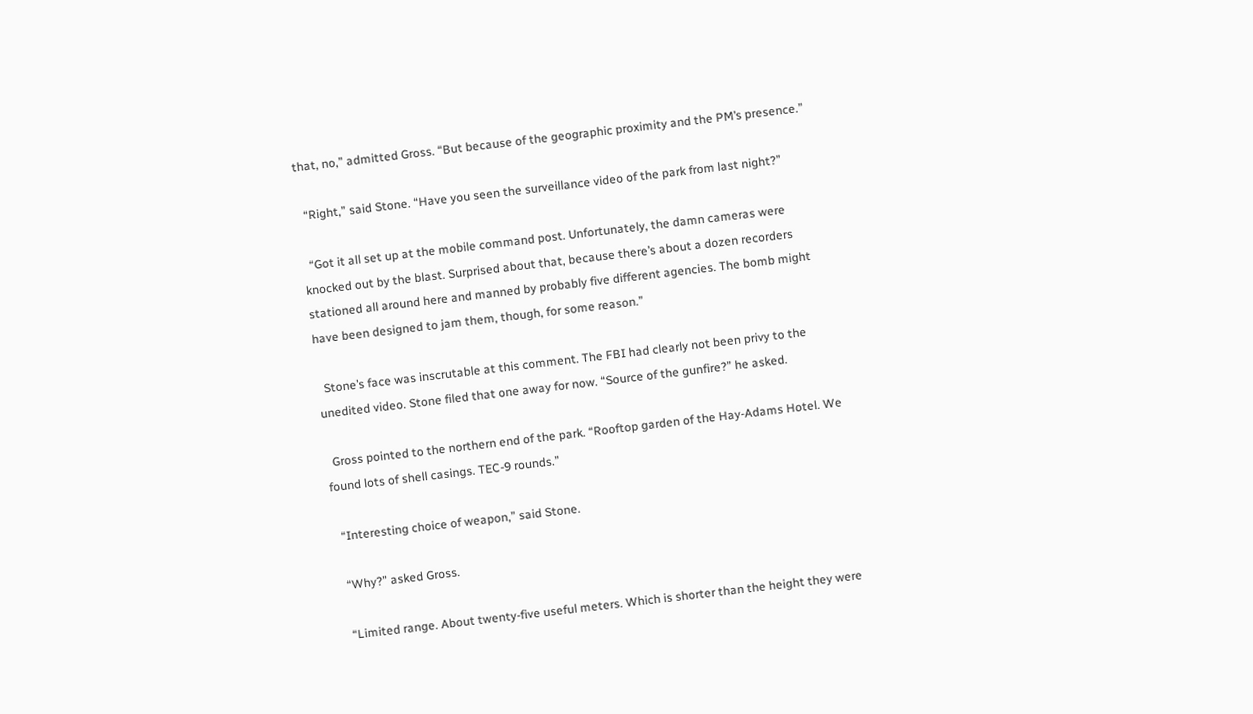that, no,” admitted Gross. “But because of the geographic proximity and the PM’s presence.”

  “Right,” said Stone. “Have you seen the surveillance video of the park from last night?”

  “Got it all set up at the mobile command post. Unfortunately, the damn cameras were knocked out by the blast. Surprised about that, because there’s about a dozen recorders stationed all around here and manned by probably five different agencies. The bomb might have been designed to jam them, though, for some reason.”

  Stone’s face was inscrutable at this comment. The FBI had clearly not been privy to the unedited video. Stone filed that one away for now. “Source of the gunfire?” he asked.

  Gross pointed to the northern end of the park. “Rooftop garden of the Hay-Adams Hotel. We found lots of shell casings. TEC-9 rounds.”

  “Interesting choice of weapon,” said Stone.

  “Why?” asked Gross.

  “Limited range. About twenty-five useful meters. Which is shorter than the height they were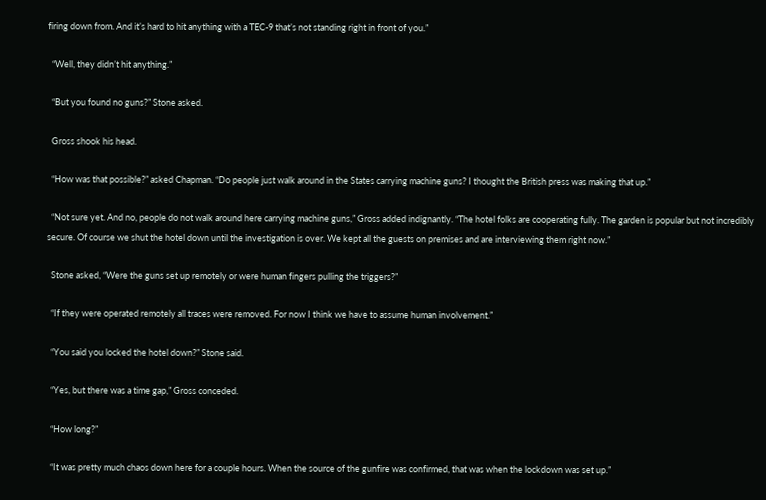firing down from. And it’s hard to hit anything with a TEC-9 that’s not standing right in front of you.”

  “Well, they didn’t hit anything.”

  “But you found no guns?” Stone asked.

  Gross shook his head.

  “How was that possible?” asked Chapman. “Do people just walk around in the States carrying machine guns? I thought the British press was making that up.”

  “Not sure yet. And no, people do not walk around here carrying machine guns,” Gross added indignantly. “The hotel folks are cooperating fully. The garden is popular but not incredibly secure. Of course we shut the hotel down until the investigation is over. We kept all the guests on premises and are interviewing them right now.”

  Stone asked, “Were the guns set up remotely or were human fingers pulling the triggers?”

  “If they were operated remotely all traces were removed. For now I think we have to assume human involvement.”

  “You said you locked the hotel down?” Stone said.

  “Yes, but there was a time gap,” Gross conceded.

  “How long?”

  “It was pretty much chaos down here for a couple hours. When the source of the gunfire was confirmed, that was when the lockdown was set up.”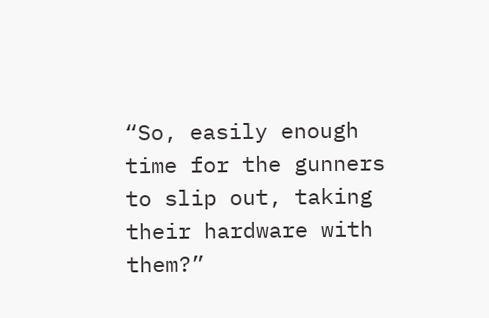“So, easily enough time for the gunners to slip out, taking their hardware with them?”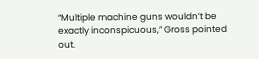“Multiple machine guns wouldn’t be exactly inconspicuous,” Gross pointed out.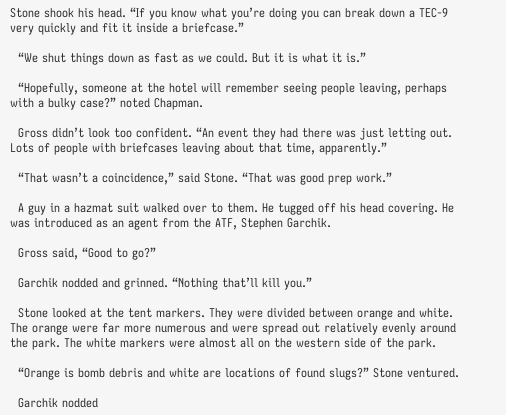Stone shook his head. “If you know what you’re doing you can break down a TEC-9 very quickly and fit it inside a briefcase.”

  “We shut things down as fast as we could. But it is what it is.”

  “Hopefully, someone at the hotel will remember seeing people leaving, perhaps with a bulky case?” noted Chapman.

  Gross didn’t look too confident. “An event they had there was just letting out. Lots of people with briefcases leaving about that time, apparently.”

  “That wasn’t a coincidence,” said Stone. “That was good prep work.”

  A guy in a hazmat suit walked over to them. He tugged off his head covering. He was introduced as an agent from the ATF, Stephen Garchik.

  Gross said, “Good to go?”

  Garchik nodded and grinned. “Nothing that’ll kill you.”

  Stone looked at the tent markers. They were divided between orange and white. The orange were far more numerous and were spread out relatively evenly around the park. The white markers were almost all on the western side of the park.

  “Orange is bomb debris and white are locations of found slugs?” Stone ventured.

  Garchik nodded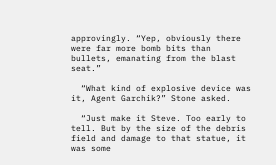approvingly. “Yep, obviously there were far more bomb bits than bullets, emanating from the blast seat.”

  “What kind of explosive device was it, Agent Garchik?” Stone asked.

  “Just make it Steve. Too early to tell. But by the size of the debris field and damage to that statue, it was some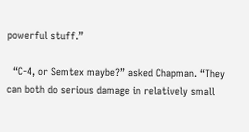powerful stuff.”

  “C-4, or Semtex maybe?” asked Chapman. “They can both do serious damage in relatively small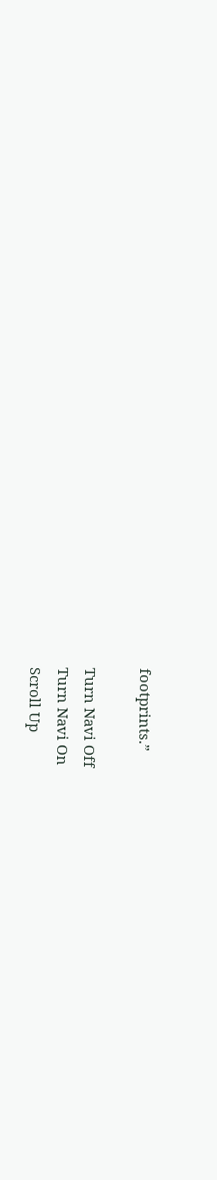footprints.”

Turn Navi Off
Turn Navi On
Scroll Up